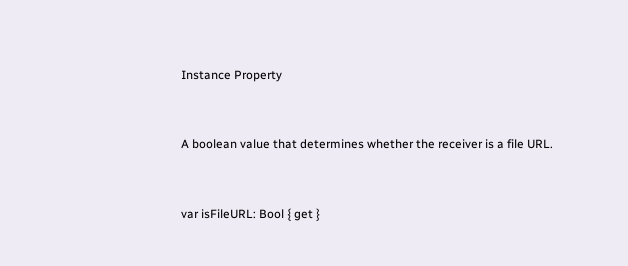Instance Property


A boolean value that determines whether the receiver is a file URL.


var isFileURL: Bool { get }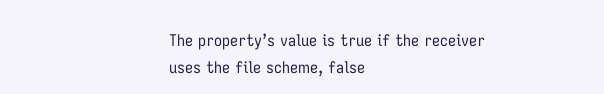The property’s value is true if the receiver uses the file scheme, false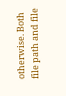otherwise. Both file path and file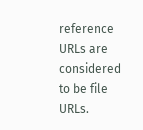reference URLs are considered to be file URLs.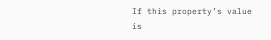If this property’s value is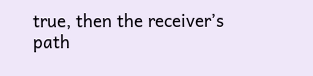true, then the receiver’s path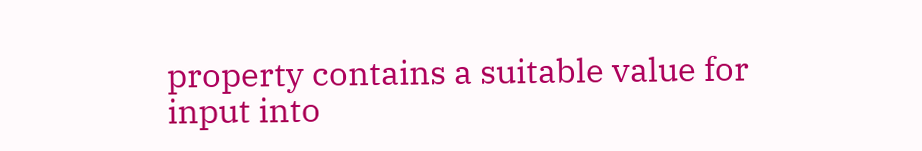property contains a suitable value for input into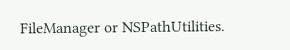FileManager or NSPathUtilities.